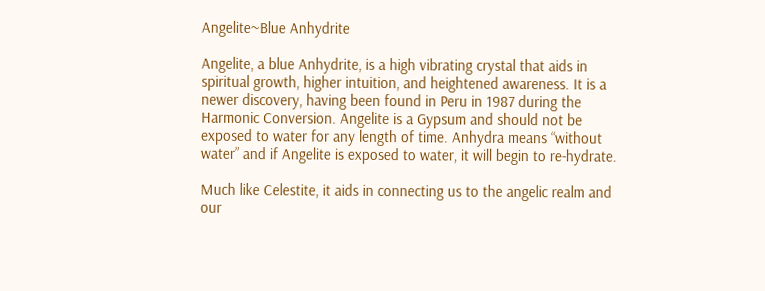Angelite~Blue Anhydrite

Angelite, a blue Anhydrite, is a high vibrating crystal that aids in spiritual growth, higher intuition, and heightened awareness. It is a newer discovery, having been found in Peru in 1987 during the Harmonic Conversion. Angelite is a Gypsum and should not be exposed to water for any length of time. Anhydra means “without water” and if Angelite is exposed to water, it will begin to re-hydrate.

Much like Celestite, it aids in connecting us to the angelic realm and our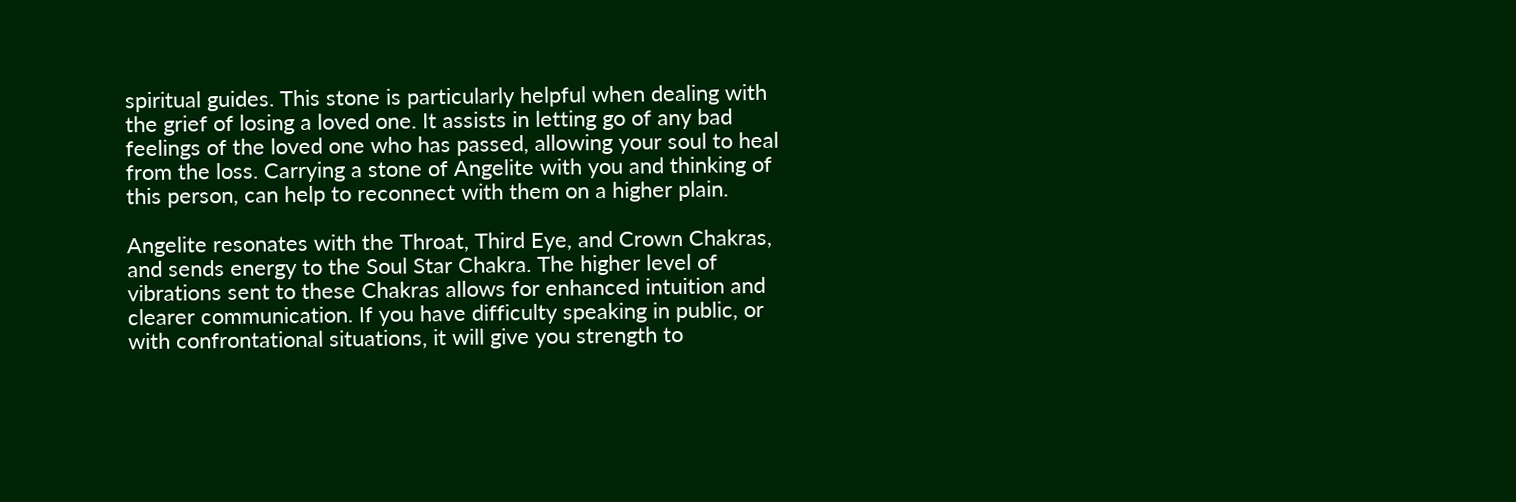spiritual guides. This stone is particularly helpful when dealing with the grief of losing a loved one. It assists in letting go of any bad feelings of the loved one who has passed, allowing your soul to heal from the loss. Carrying a stone of Angelite with you and thinking of this person, can help to reconnect with them on a higher plain.

Angelite resonates with the Throat, Third Eye, and Crown Chakras, and sends energy to the Soul Star Chakra. The higher level of vibrations sent to these Chakras allows for enhanced intuition and clearer communication. If you have difficulty speaking in public, or with confrontational situations, it will give you strength to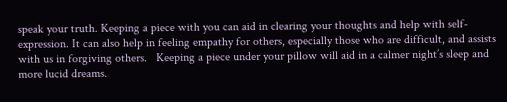speak your truth. Keeping a piece with you can aid in clearing your thoughts and help with self-expression. It can also help in feeling empathy for others, especially those who are difficult, and assists with us in forgiving others.   Keeping a piece under your pillow will aid in a calmer night’s sleep and more lucid dreams.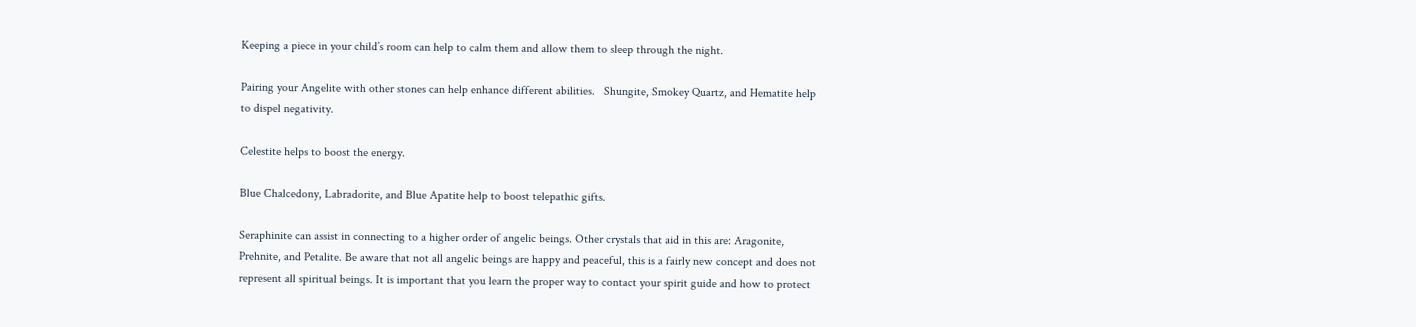Keeping a piece in your child’s room can help to calm them and allow them to sleep through the night.

Pairing your Angelite with other stones can help enhance different abilities.   Shungite, Smokey Quartz, and Hematite help to dispel negativity.

Celestite helps to boost the energy.

Blue Chalcedony, Labradorite, and Blue Apatite help to boost telepathic gifts.

Seraphinite can assist in connecting to a higher order of angelic beings. Other crystals that aid in this are: Aragonite, Prehnite, and Petalite. Be aware that not all angelic beings are happy and peaceful, this is a fairly new concept and does not represent all spiritual beings. It is important that you learn the proper way to contact your spirit guide and how to protect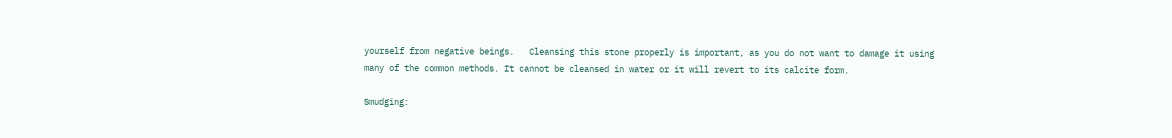yourself from negative beings.   Cleansing this stone properly is important, as you do not want to damage it using many of the common methods. It cannot be cleansed in water or it will revert to its calcite form.

Smudging: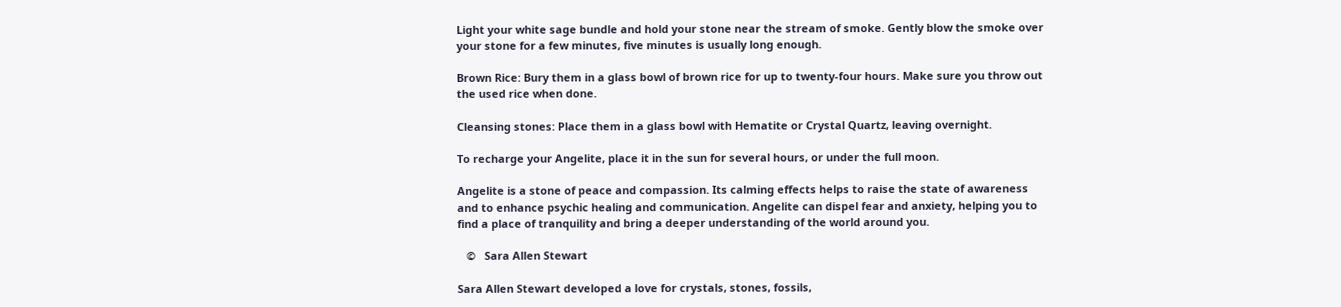Light your white sage bundle and hold your stone near the stream of smoke. Gently blow the smoke over your stone for a few minutes, five minutes is usually long enough.

Brown Rice: Bury them in a glass bowl of brown rice for up to twenty-four hours. Make sure you throw out the used rice when done.

Cleansing stones: Place them in a glass bowl with Hematite or Crystal Quartz, leaving overnight.

To recharge your Angelite, place it in the sun for several hours, or under the full moon.

Angelite is a stone of peace and compassion. Its calming effects helps to raise the state of awareness and to enhance psychic healing and communication. Angelite can dispel fear and anxiety, helping you to find a place of tranquility and bring a deeper understanding of the world around you.

   ©   Sara Allen Stewart

Sara Allen Stewart developed a love for crystals, stones, fossils,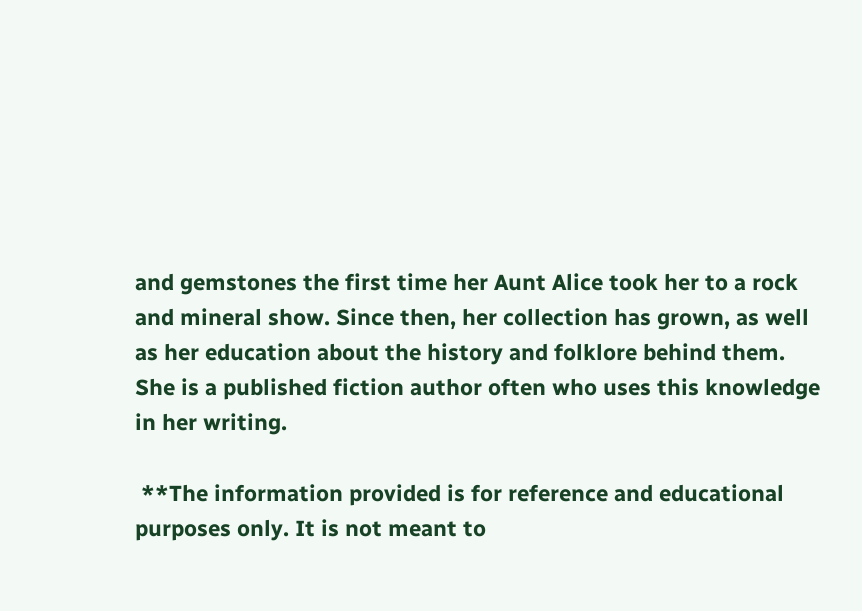and gemstones the first time her Aunt Alice took her to a rock and mineral show. Since then, her collection has grown, as well as her education about the history and folklore behind them. She is a published fiction author often who uses this knowledge in her writing.

 **The information provided is for reference and educational purposes only. It is not meant to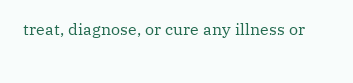treat, diagnose, or cure any illness or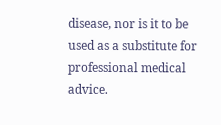disease, nor is it to be used as a substitute for professional medical advice.